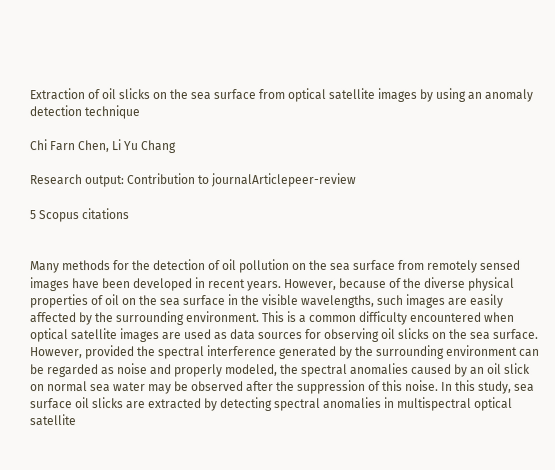Extraction of oil slicks on the sea surface from optical satellite images by using an anomaly detection technique

Chi Farn Chen, Li Yu Chang

Research output: Contribution to journalArticlepeer-review

5 Scopus citations


Many methods for the detection of oil pollution on the sea surface from remotely sensed images have been developed in recent years. However, because of the diverse physical properties of oil on the sea surface in the visible wavelengths, such images are easily affected by the surrounding environment. This is a common difficulty encountered when optical satellite images are used as data sources for observing oil slicks on the sea surface. However, provided the spectral interference generated by the surrounding environment can be regarded as noise and properly modeled, the spectral anomalies caused by an oil slick on normal sea water may be observed after the suppression of this noise. In this study, sea surface oil slicks are extracted by detecting spectral anomalies in multispectral optical satellite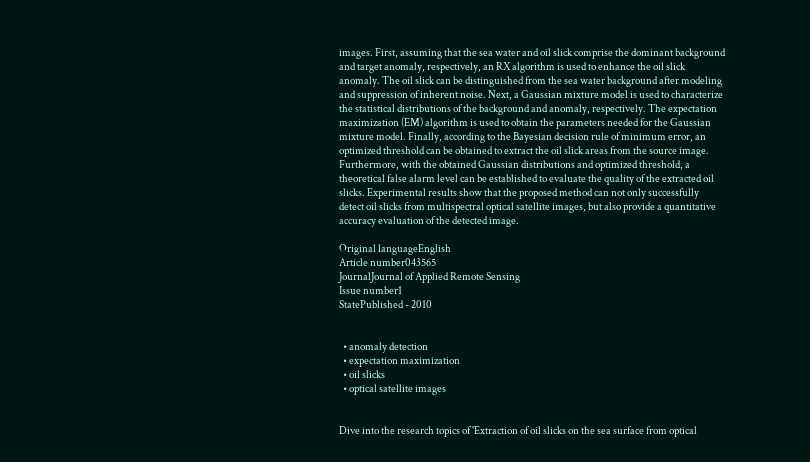images. First, assuming that the sea water and oil slick comprise the dominant background and target anomaly, respectively, an RX algorithm is used to enhance the oil slick anomaly. The oil slick can be distinguished from the sea water background after modeling and suppression of inherent noise. Next, a Gaussian mixture model is used to characterize the statistical distributions of the background and anomaly, respectively. The expectation maximization (EM) algorithm is used to obtain the parameters needed for the Gaussian mixture model. Finally, according to the Bayesian decision rule of minimum error, an optimized threshold can be obtained to extract the oil slick areas from the source image. Furthermore, with the obtained Gaussian distributions and optimized threshold, a theoretical false alarm level can be established to evaluate the quality of the extracted oil slicks. Experimental results show that the proposed method can not only successfully detect oil slicks from multispectral optical satellite images, but also provide a quantitative accuracy evaluation of the detected image.

Original languageEnglish
Article number043565
JournalJournal of Applied Remote Sensing
Issue number1
StatePublished - 2010


  • anomaly detection
  • expectation maximization
  • oil slicks
  • optical satellite images


Dive into the research topics of 'Extraction of oil slicks on the sea surface from optical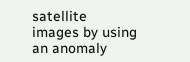satellite images by using an anomaly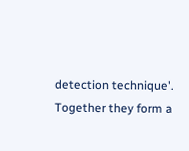detection technique'. Together they form a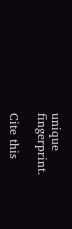unique fingerprint.

Cite this